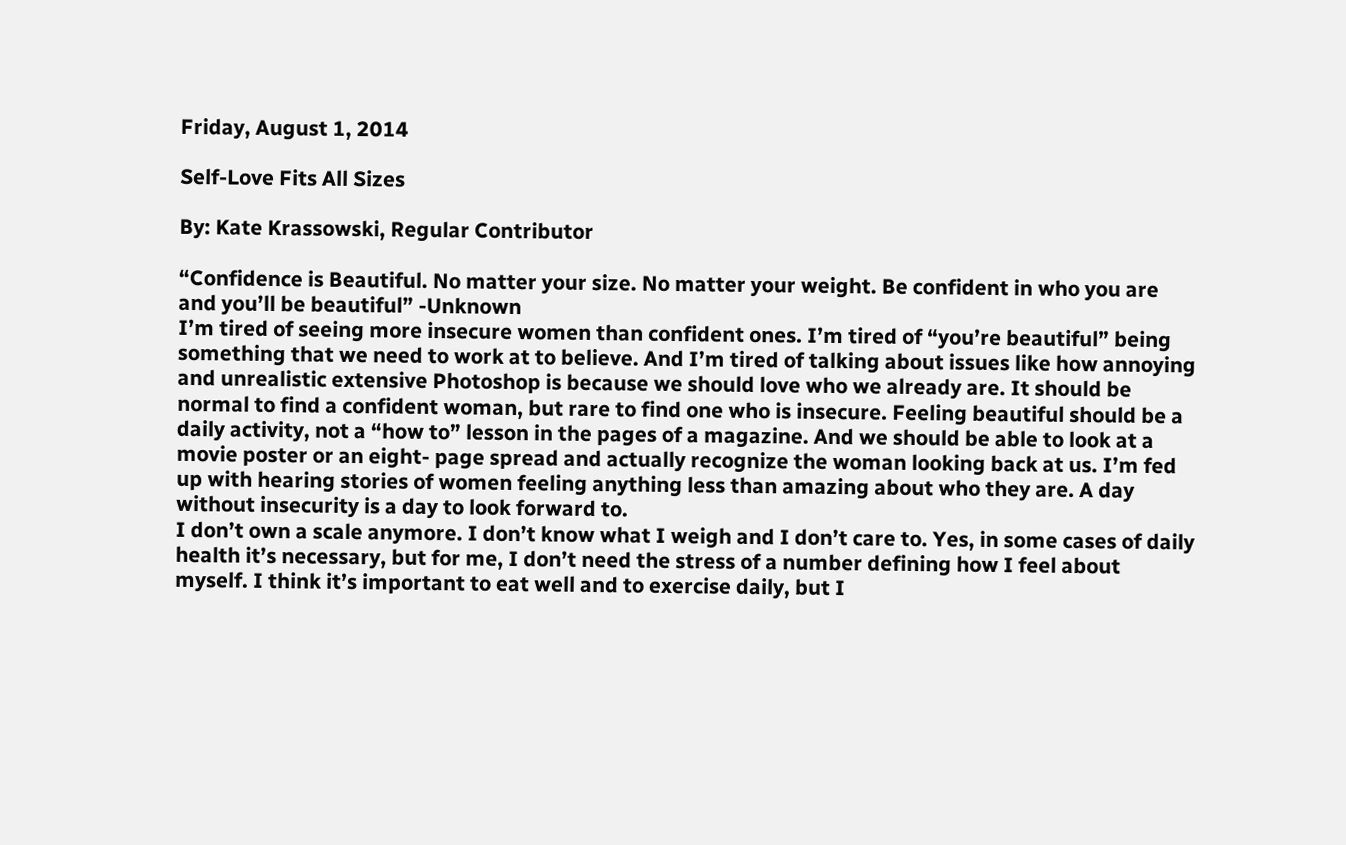Friday, August 1, 2014

Self-Love Fits All Sizes

By: Kate Krassowski, Regular Contributor

“Confidence is Beautiful. No matter your size. No matter your weight. Be confident in who you are and you’ll be beautiful” -Unknown
I’m tired of seeing more insecure women than confident ones. I’m tired of “you’re beautiful” being something that we need to work at to believe. And I’m tired of talking about issues like how annoying and unrealistic extensive Photoshop is because we should love who we already are. It should be normal to find a confident woman, but rare to find one who is insecure. Feeling beautiful should be a daily activity, not a “how to” lesson in the pages of a magazine. And we should be able to look at a movie poster or an eight- page spread and actually recognize the woman looking back at us. I’m fed up with hearing stories of women feeling anything less than amazing about who they are. A day without insecurity is a day to look forward to.
I don’t own a scale anymore. I don’t know what I weigh and I don’t care to. Yes, in some cases of daily health it’s necessary, but for me, I don’t need the stress of a number defining how I feel about myself. I think it’s important to eat well and to exercise daily, but I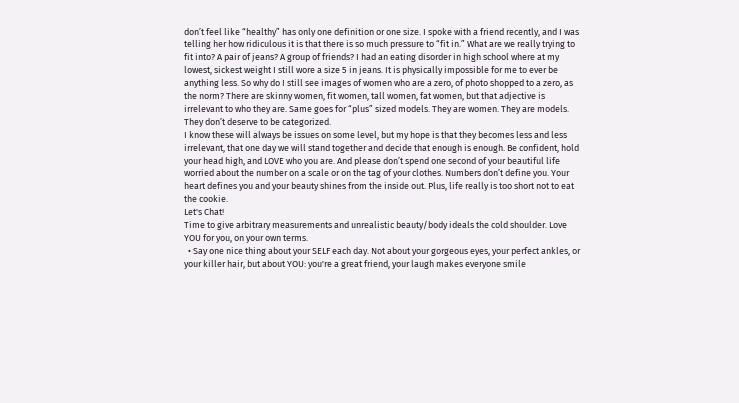don’t feel like “healthy” has only one definition or one size. I spoke with a friend recently, and I was telling her how ridiculous it is that there is so much pressure to “fit in.” What are we really trying to fit into? A pair of jeans? A group of friends? I had an eating disorder in high school where at my lowest, sickest weight I still wore a size 5 in jeans. It is physically impossible for me to ever be anything less. So why do I still see images of women who are a zero, of photo shopped to a zero, as the norm? There are skinny women, fit women, tall women, fat women, but that adjective is irrelevant to who they are. Same goes for “plus” sized models. They are women. They are models. They don’t deserve to be categorized.
I know these will always be issues on some level, but my hope is that they becomes less and less irrelevant, that one day we will stand together and decide that enough is enough. Be confident, hold your head high, and LOVE who you are. And please don’t spend one second of your beautiful life worried about the number on a scale or on the tag of your clothes. Numbers don’t define you. Your heart defines you and your beauty shines from the inside out. Plus, life really is too short not to eat the cookie.
Let's Chat!
Time to give arbitrary measurements and unrealistic beauty/body ideals the cold shoulder. Love YOU for you, on your own terms.
  • Say one nice thing about your SELF each day. Not about your gorgeous eyes, your perfect ankles, or your killer hair, but about YOU: you're a great friend, your laugh makes everyone smile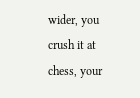wider, you crush it at chess, your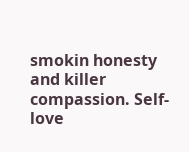smokin honesty and killer compassion. Self-love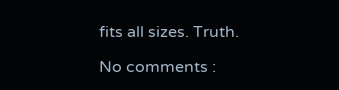fits all sizes. Truth.

No comments :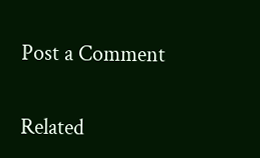Post a Comment

Related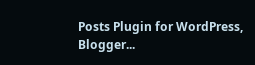Posts Plugin for WordPress, Blogger...